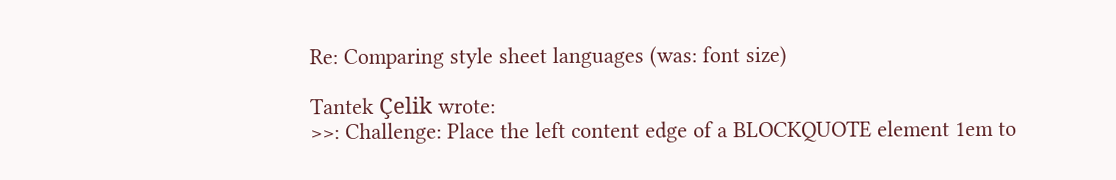Re: Comparing style sheet languages (was: font size)

Tantek Çelik wrote:
>>: Challenge: Place the left content edge of a BLOCKQUOTE element 1em to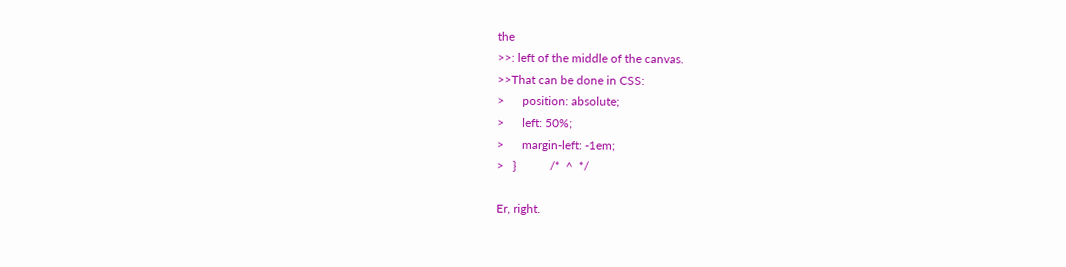the
>>: left of the middle of the canvas.
>>That can be done in CSS:
>      position: absolute;
>      left: 50%;
>      margin-left: -1em;
>   }           /*  ^  */

Er, right.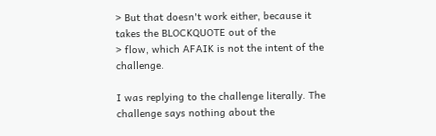> But that doesn't work either, because it takes the BLOCKQUOTE out of the
> flow, which AFAIK is not the intent of the challenge.

I was replying to the challenge literally. The challenge says nothing about the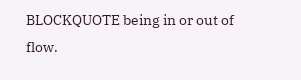BLOCKQUOTE being in or out of flow.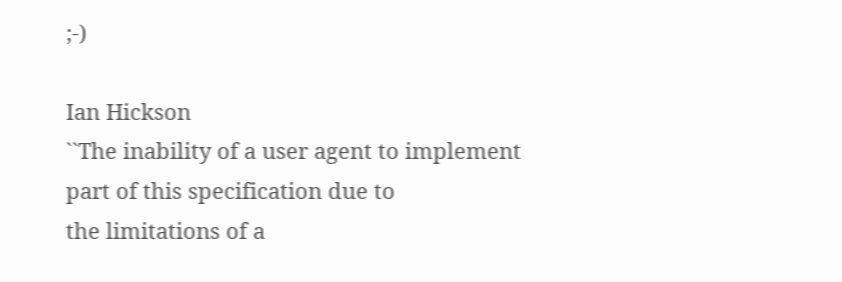;-)

Ian Hickson
``The inability of a user agent to implement part of this specification due to
the limitations of a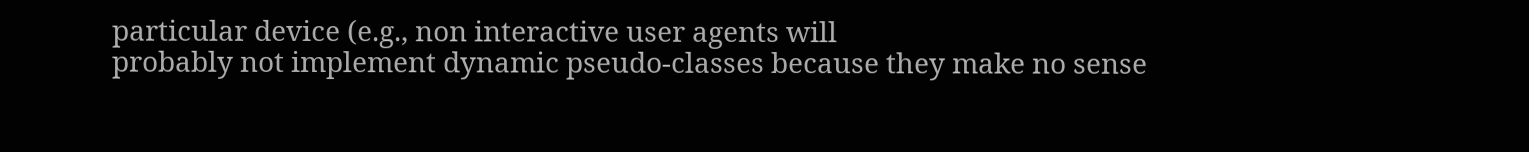particular device (e.g., non interactive user agents will
probably not implement dynamic pseudo-classes because they make no sense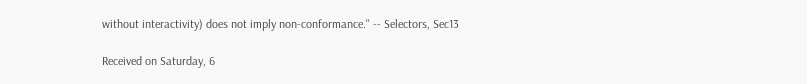without interactivity) does not imply non-conformance.'' -- Selectors, Sec13

Received on Saturday, 6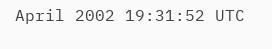April 2002 19:31:52 UTC